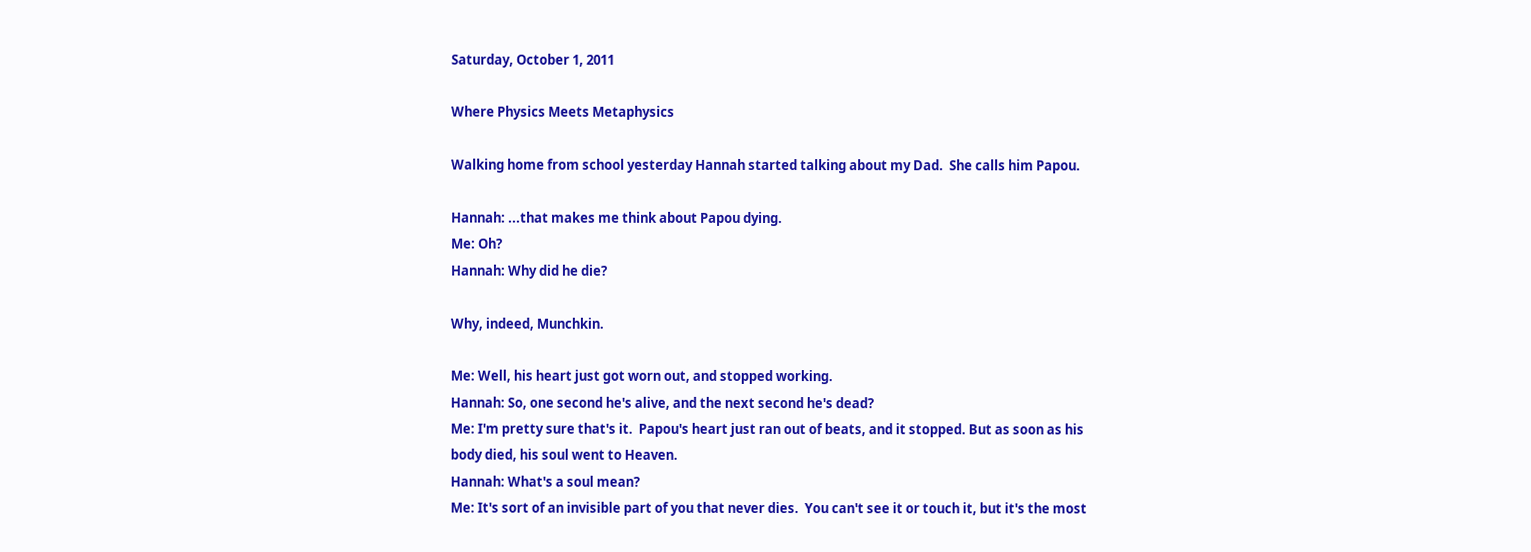Saturday, October 1, 2011

Where Physics Meets Metaphysics

Walking home from school yesterday Hannah started talking about my Dad.  She calls him Papou.

Hannah: ...that makes me think about Papou dying.
Me: Oh?
Hannah: Why did he die?

Why, indeed, Munchkin.

Me: Well, his heart just got worn out, and stopped working.
Hannah: So, one second he's alive, and the next second he's dead?
Me: I'm pretty sure that's it.  Papou's heart just ran out of beats, and it stopped. But as soon as his body died, his soul went to Heaven.
Hannah: What's a soul mean?
Me: It's sort of an invisible part of you that never dies.  You can't see it or touch it, but it's the most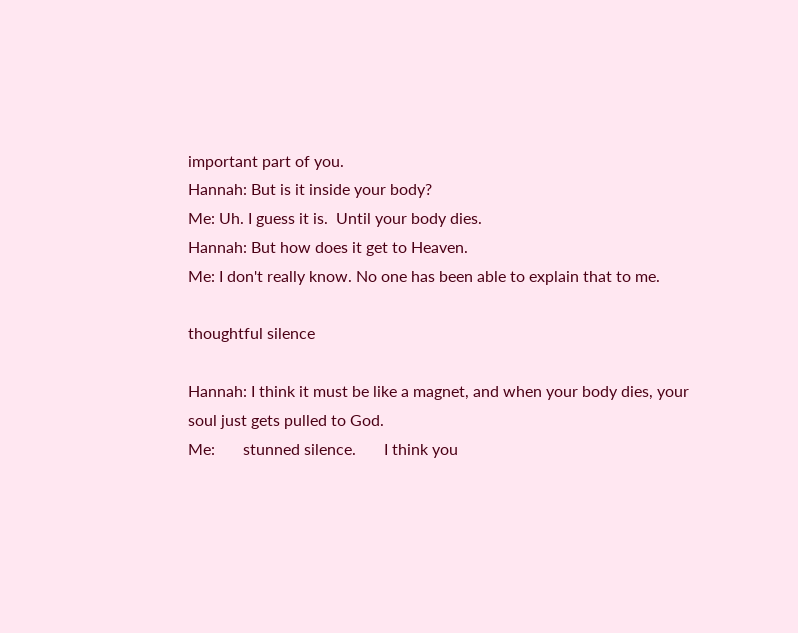important part of you.
Hannah: But is it inside your body?
Me: Uh. I guess it is.  Until your body dies.
Hannah: But how does it get to Heaven.
Me: I don't really know. No one has been able to explain that to me.

thoughtful silence

Hannah: I think it must be like a magnet, and when your body dies, your soul just gets pulled to God.
Me:       stunned silence.       I think you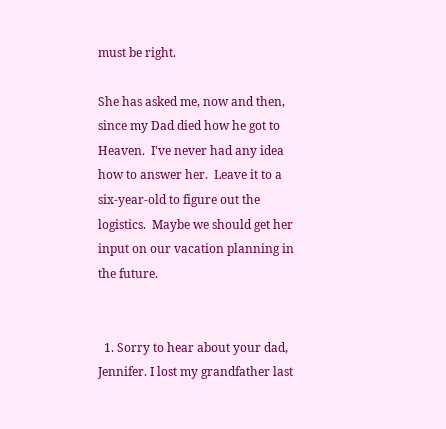must be right.

She has asked me, now and then, since my Dad died how he got to Heaven.  I've never had any idea how to answer her.  Leave it to a six-year-old to figure out the logistics.  Maybe we should get her input on our vacation planning in the future.


  1. Sorry to hear about your dad, Jennifer. I lost my grandfather last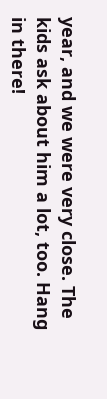year, and we were very close. The kids ask about him a lot, too. Hang in there!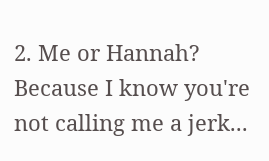2. Me or Hannah? Because I know you're not calling me a jerk...